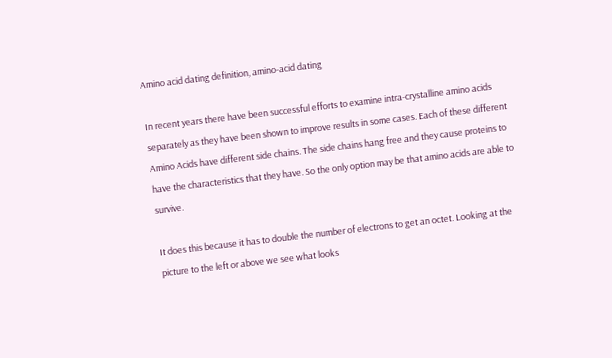Amino acid dating definition, amino-acid dating

In recent years there have been successful efforts to examine intra-crystalline amino acids separately as they have been shown to improve results in some cases. Each of these different Amino Acids have different side chains. The side chains hang free and they cause proteins to have the characteristics that they have. So the only option may be that amino acids are able to survive.

It does this because it has to double the number of electrons to get an octet. Looking at the picture to the left or above we see what looks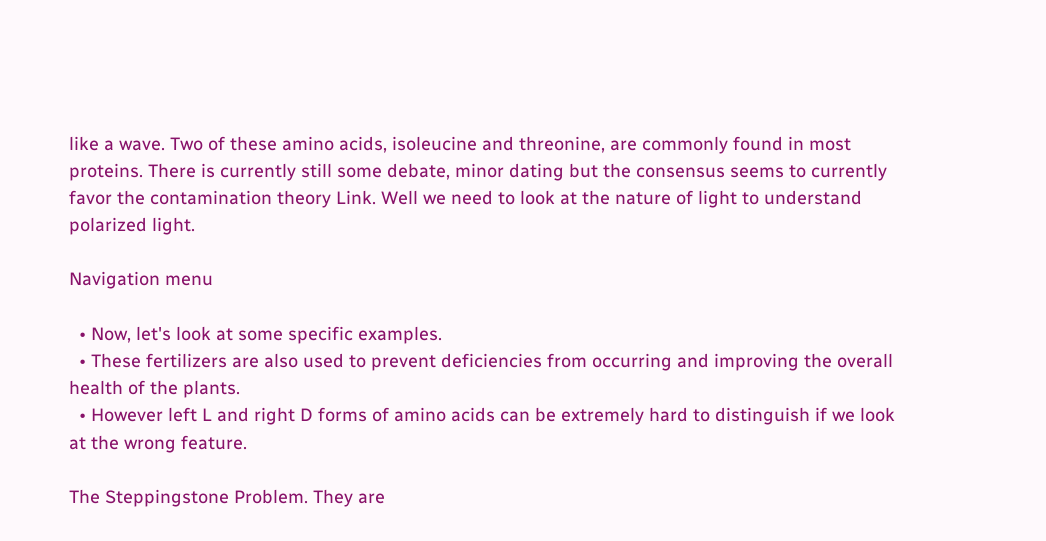like a wave. Two of these amino acids, isoleucine and threonine, are commonly found in most proteins. There is currently still some debate, minor dating but the consensus seems to currently favor the contamination theory Link. Well we need to look at the nature of light to understand polarized light.

Navigation menu

  • Now, let's look at some specific examples.
  • These fertilizers are also used to prevent deficiencies from occurring and improving the overall health of the plants.
  • However left L and right D forms of amino acids can be extremely hard to distinguish if we look at the wrong feature.

The Steppingstone Problem. They are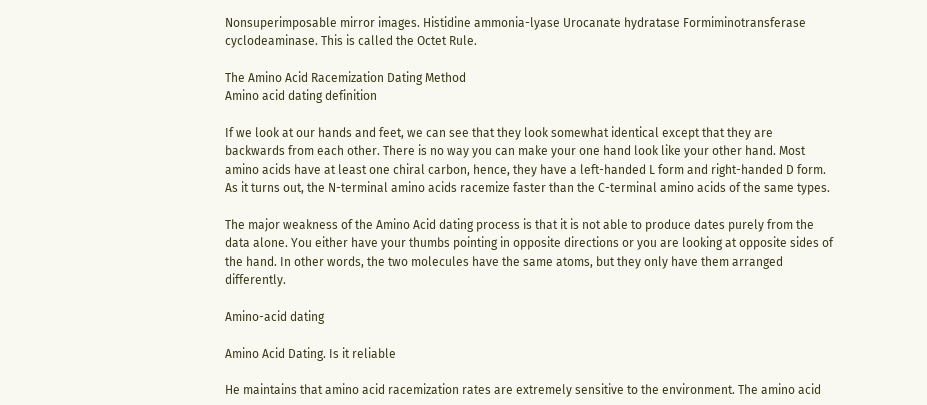Nonsuperimposable mirror images. Histidine ammonia-lyase Urocanate hydratase Formiminotransferase cyclodeaminase. This is called the Octet Rule.

The Amino Acid Racemization Dating Method
Amino acid dating definition

If we look at our hands and feet, we can see that they look somewhat identical except that they are backwards from each other. There is no way you can make your one hand look like your other hand. Most amino acids have at least one chiral carbon, hence, they have a left-handed L form and right-handed D form. As it turns out, the N-terminal amino acids racemize faster than the C-terminal amino acids of the same types.

The major weakness of the Amino Acid dating process is that it is not able to produce dates purely from the data alone. You either have your thumbs pointing in opposite directions or you are looking at opposite sides of the hand. In other words, the two molecules have the same atoms, but they only have them arranged differently.

Amino-acid dating

Amino Acid Dating. Is it reliable

He maintains that amino acid racemization rates are extremely sensitive to the environment. The amino acid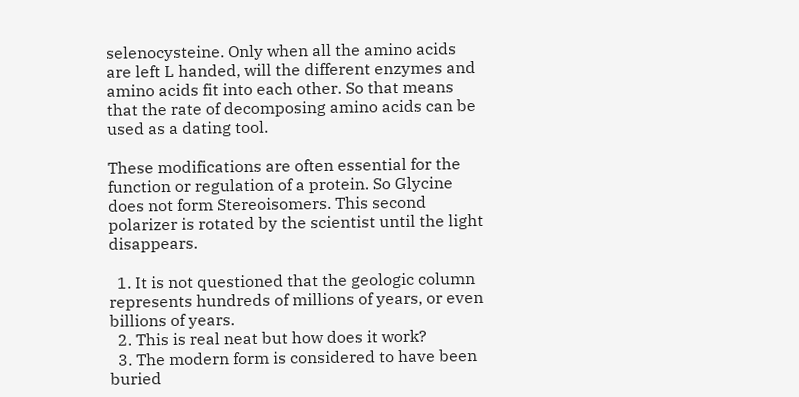selenocysteine. Only when all the amino acids are left L handed, will the different enzymes and amino acids fit into each other. So that means that the rate of decomposing amino acids can be used as a dating tool.

These modifications are often essential for the function or regulation of a protein. So Glycine does not form Stereoisomers. This second polarizer is rotated by the scientist until the light disappears.

  1. It is not questioned that the geologic column represents hundreds of millions of years, or even billions of years.
  2. This is real neat but how does it work?
  3. The modern form is considered to have been buried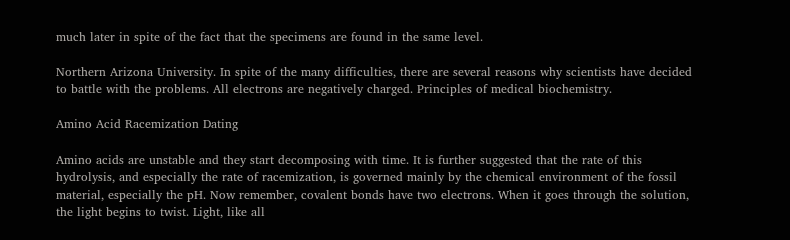much later in spite of the fact that the specimens are found in the same level.

Northern Arizona University. In spite of the many difficulties, there are several reasons why scientists have decided to battle with the problems. All electrons are negatively charged. Principles of medical biochemistry.

Amino Acid Racemization Dating

Amino acids are unstable and they start decomposing with time. It is further suggested that the rate of this hydrolysis, and especially the rate of racemization, is governed mainly by the chemical environment of the fossil material, especially the pH. Now remember, covalent bonds have two electrons. When it goes through the solution, the light begins to twist. Light, like all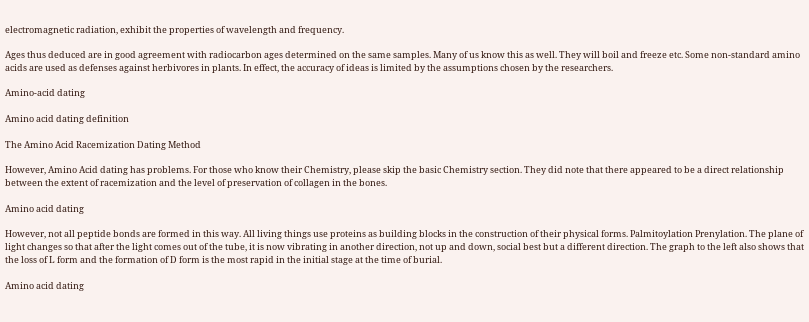electromagnetic radiation, exhibit the properties of wavelength and frequency.

Ages thus deduced are in good agreement with radiocarbon ages determined on the same samples. Many of us know this as well. They will boil and freeze etc. Some non-standard amino acids are used as defenses against herbivores in plants. In effect, the accuracy of ideas is limited by the assumptions chosen by the researchers.

Amino-acid dating

Amino acid dating definition

The Amino Acid Racemization Dating Method

However, Amino Acid dating has problems. For those who know their Chemistry, please skip the basic Chemistry section. They did note that there appeared to be a direct relationship between the extent of racemization and the level of preservation of collagen in the bones.

Amino acid dating

However, not all peptide bonds are formed in this way. All living things use proteins as building blocks in the construction of their physical forms. Palmitoylation Prenylation. The plane of light changes so that after the light comes out of the tube, it is now vibrating in another direction, not up and down, social best but a different direction. The graph to the left also shows that the loss of L form and the formation of D form is the most rapid in the initial stage at the time of burial.

Amino acid dating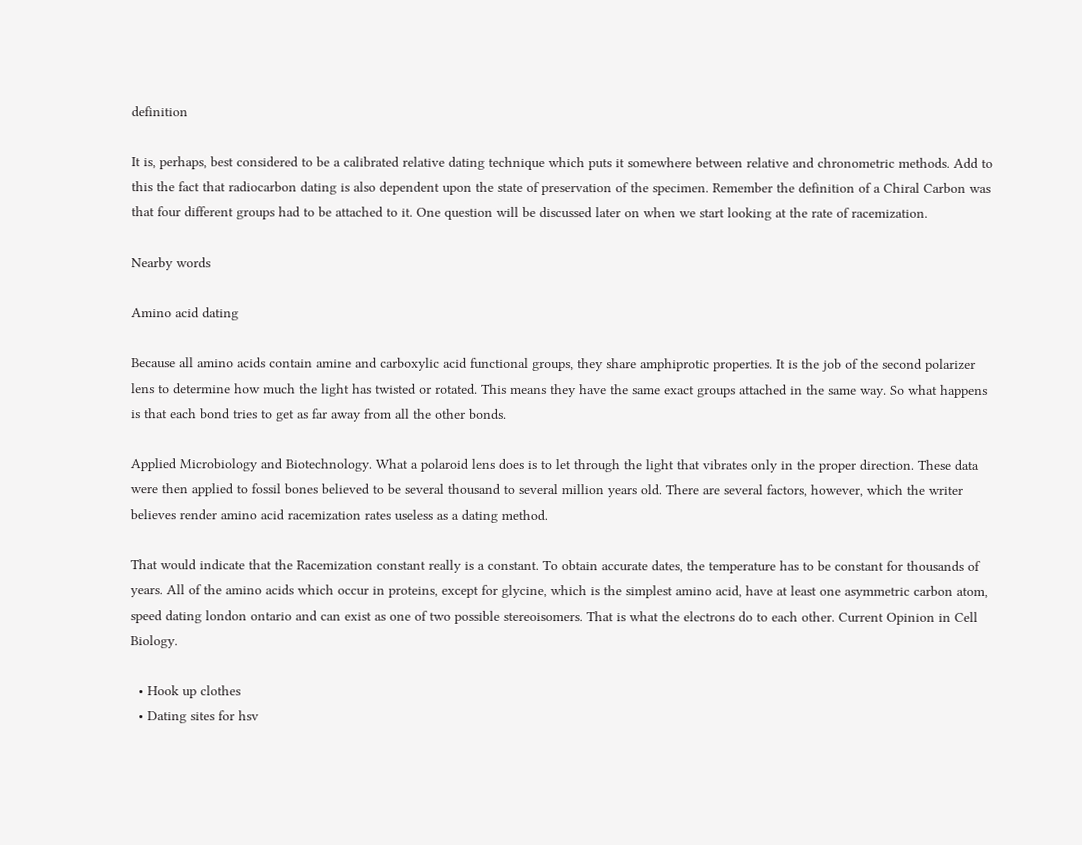definition

It is, perhaps, best considered to be a calibrated relative dating technique which puts it somewhere between relative and chronometric methods. Add to this the fact that radiocarbon dating is also dependent upon the state of preservation of the specimen. Remember the definition of a Chiral Carbon was that four different groups had to be attached to it. One question will be discussed later on when we start looking at the rate of racemization.

Nearby words

Amino acid dating

Because all amino acids contain amine and carboxylic acid functional groups, they share amphiprotic properties. It is the job of the second polarizer lens to determine how much the light has twisted or rotated. This means they have the same exact groups attached in the same way. So what happens is that each bond tries to get as far away from all the other bonds.

Applied Microbiology and Biotechnology. What a polaroid lens does is to let through the light that vibrates only in the proper direction. These data were then applied to fossil bones believed to be several thousand to several million years old. There are several factors, however, which the writer believes render amino acid racemization rates useless as a dating method.

That would indicate that the Racemization constant really is a constant. To obtain accurate dates, the temperature has to be constant for thousands of years. All of the amino acids which occur in proteins, except for glycine, which is the simplest amino acid, have at least one asymmetric carbon atom, speed dating london ontario and can exist as one of two possible stereoisomers. That is what the electrons do to each other. Current Opinion in Cell Biology.

  • Hook up clothes
  • Dating sites for hsv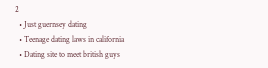2
  • Just guernsey dating
  • Teenage dating laws in california
  • Dating site to meet british guys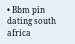• Bbm pin dating south africa